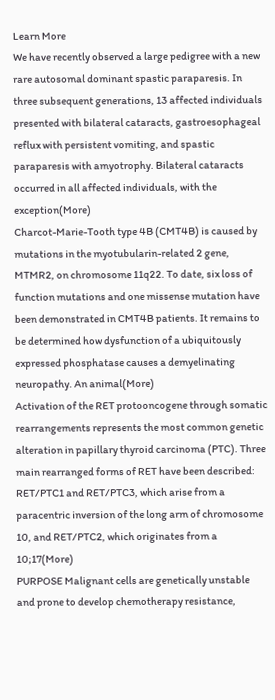Learn More
We have recently observed a large pedigree with a new rare autosomal dominant spastic paraparesis. In three subsequent generations, 13 affected individuals presented with bilateral cataracts, gastroesophageal reflux with persistent vomiting, and spastic paraparesis with amyotrophy. Bilateral cataracts occurred in all affected individuals, with the exception(More)
Charcot-Marie-Tooth type 4B (CMT4B) is caused by mutations in the myotubularin-related 2 gene, MTMR2, on chromosome 11q22. To date, six loss of function mutations and one missense mutation have been demonstrated in CMT4B patients. It remains to be determined how dysfunction of a ubiquitously expressed phosphatase causes a demyelinating neuropathy. An animal(More)
Activation of the RET protooncogene through somatic rearrangements represents the most common genetic alteration in papillary thyroid carcinoma (PTC). Three main rearranged forms of RET have been described: RET/PTC1 and RET/PTC3, which arise from a paracentric inversion of the long arm of chromosome 10, and RET/PTC2, which originates from a 10;17(More)
PURPOSE Malignant cells are genetically unstable and prone to develop chemotherapy resistance,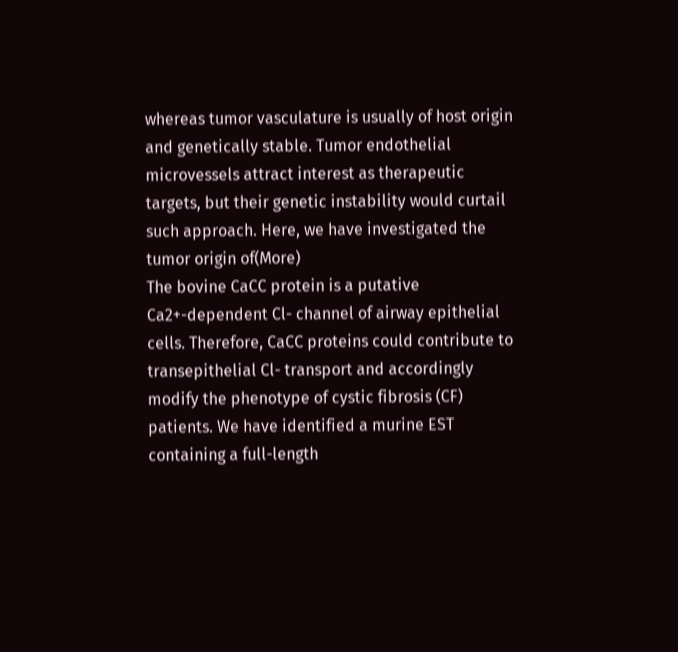whereas tumor vasculature is usually of host origin and genetically stable. Tumor endothelial microvessels attract interest as therapeutic targets, but their genetic instability would curtail such approach. Here, we have investigated the tumor origin of(More)
The bovine CaCC protein is a putative Ca2+-dependent Cl- channel of airway epithelial cells. Therefore, CaCC proteins could contribute to transepithelial Cl- transport and accordingly modify the phenotype of cystic fibrosis (CF) patients. We have identified a murine EST containing a full-length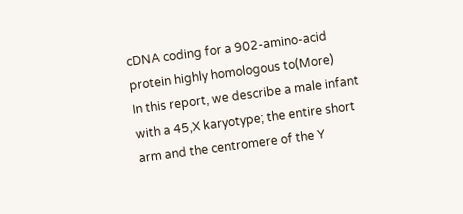cDNA coding for a 902-amino-acid protein highly homologous to(More)
In this report, we describe a male infant with a 45,X karyotype; the entire short arm and the centromere of the Y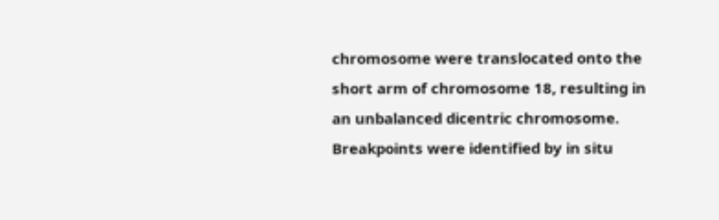chromosome were translocated onto the short arm of chromosome 18, resulting in an unbalanced dicentric chromosome. Breakpoints were identified by in situ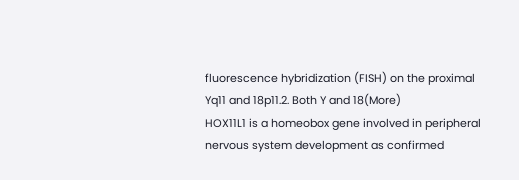fluorescence hybridization (FISH) on the proximal Yq11 and 18p11.2. Both Y and 18(More)
HOX11L1 is a homeobox gene involved in peripheral nervous system development as confirmed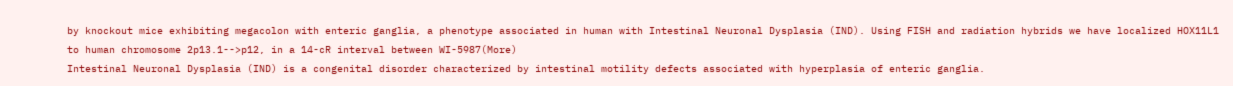by knockout mice exhibiting megacolon with enteric ganglia, a phenotype associated in human with Intestinal Neuronal Dysplasia (IND). Using FISH and radiation hybrids we have localized HOX11L1 to human chromosome 2p13.1-->p12, in a 14-cR interval between WI-5987(More)
Intestinal Neuronal Dysplasia (IND) is a congenital disorder characterized by intestinal motility defects associated with hyperplasia of enteric ganglia.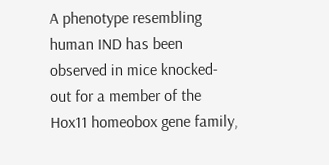A phenotype resembling human IND has been observed in mice knocked-out for a member of the Hox11 homeobox gene family,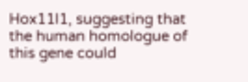Hox11l1, suggesting that the human homologue of this gene could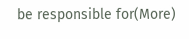be responsible for(More)